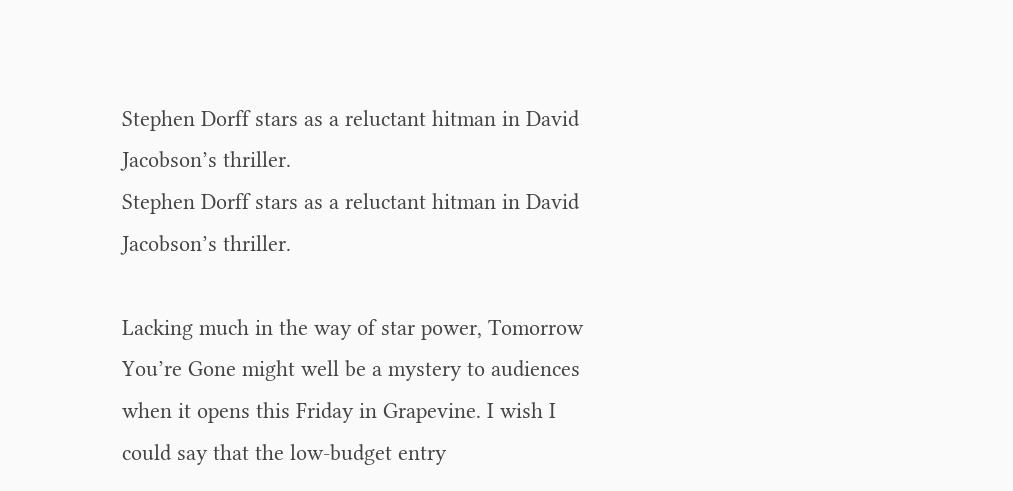Stephen Dorff stars as a reluctant hitman in David Jacobson’s thriller.
Stephen Dorff stars as a reluctant hitman in David Jacobson’s thriller.

Lacking much in the way of star power, Tomorrow You’re Gone might well be a mystery to audiences when it opens this Friday in Grapevine. I wish I could say that the low-budget entry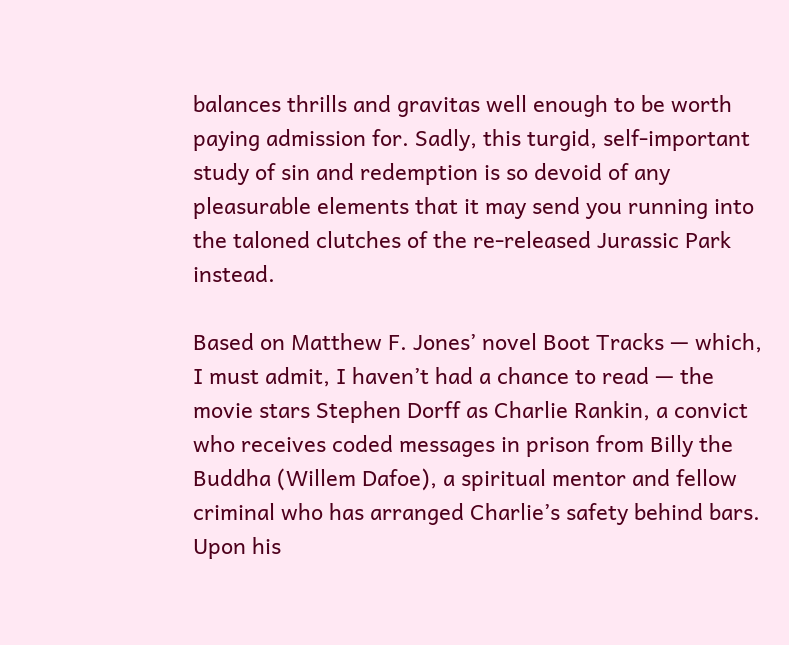balances thrills and gravitas well enough to be worth paying admission for. Sadly, this turgid, self-important study of sin and redemption is so devoid of any pleasurable elements that it may send you running into the taloned clutches of the re-released Jurassic Park instead.

Based on Matthew F. Jones’ novel Boot Tracks — which, I must admit, I haven’t had a chance to read — the movie stars Stephen Dorff as Charlie Rankin, a convict who receives coded messages in prison from Billy the Buddha (Willem Dafoe), a spiritual mentor and fellow criminal who has arranged Charlie’s safety behind bars. Upon his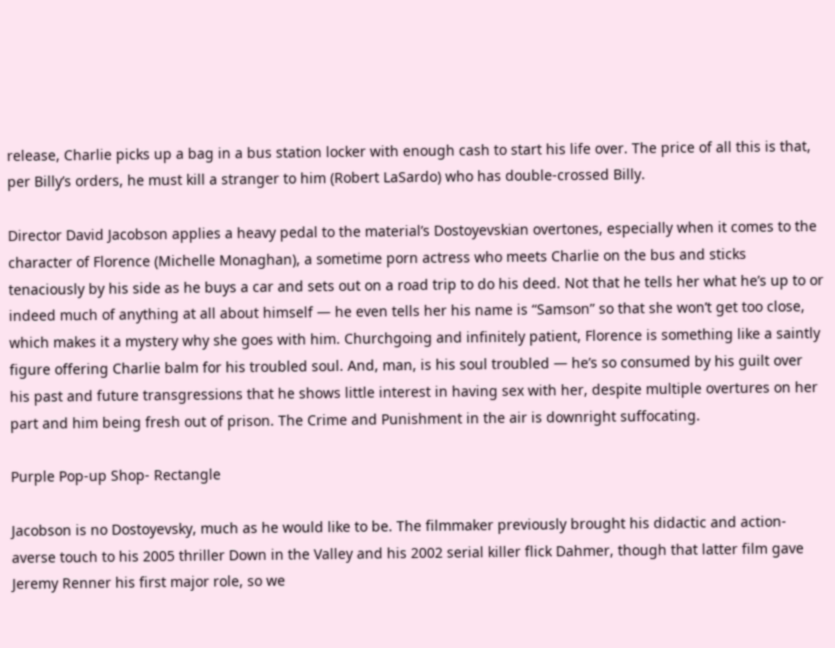release, Charlie picks up a bag in a bus station locker with enough cash to start his life over. The price of all this is that, per Billy’s orders, he must kill a stranger to him (Robert LaSardo) who has double-crossed Billy.

Director David Jacobson applies a heavy pedal to the material’s Dostoyevskian overtones, especially when it comes to the character of Florence (Michelle Monaghan), a sometime porn actress who meets Charlie on the bus and sticks tenaciously by his side as he buys a car and sets out on a road trip to do his deed. Not that he tells her what he’s up to or indeed much of anything at all about himself — he even tells her his name is “Samson” so that she won’t get too close, which makes it a mystery why she goes with him. Churchgoing and infinitely patient, Florence is something like a saintly figure offering Charlie balm for his troubled soul. And, man, is his soul troubled — he’s so consumed by his guilt over his past and future transgressions that he shows little interest in having sex with her, despite multiple overtures on her part and him being fresh out of prison. The Crime and Punishment in the air is downright suffocating.

Purple Pop-up Shop- Rectangle

Jacobson is no Dostoyevsky, much as he would like to be. The filmmaker previously brought his didactic and action-averse touch to his 2005 thriller Down in the Valley and his 2002 serial killer flick Dahmer, though that latter film gave Jeremy Renner his first major role, so we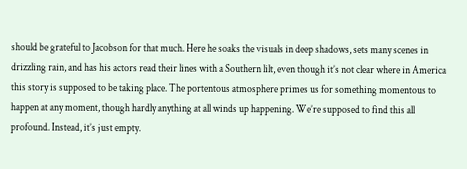should be grateful to Jacobson for that much. Here he soaks the visuals in deep shadows, sets many scenes in drizzling rain, and has his actors read their lines with a Southern lilt, even though it’s not clear where in America this story is supposed to be taking place. The portentous atmosphere primes us for something momentous to happen at any moment, though hardly anything at all winds up happening. We’re supposed to find this all profound. Instead, it’s just empty.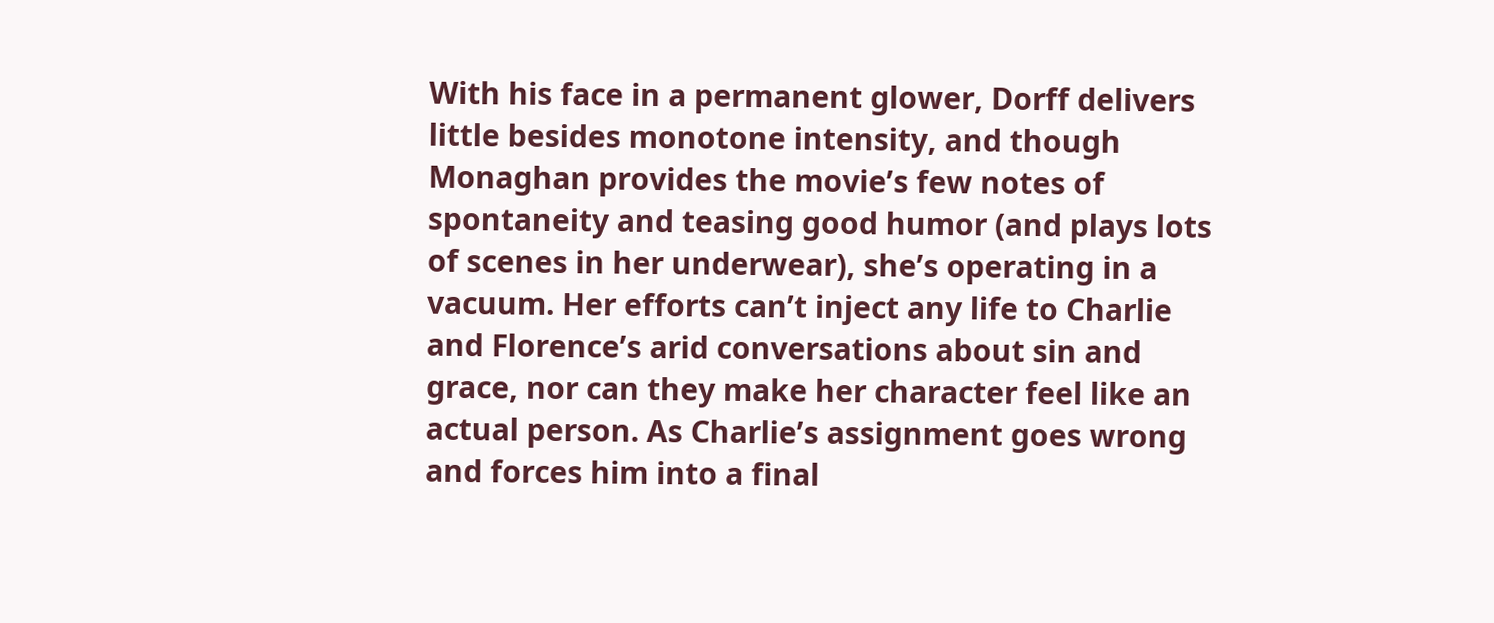With his face in a permanent glower, Dorff delivers little besides monotone intensity, and though Monaghan provides the movie’s few notes of spontaneity and teasing good humor (and plays lots of scenes in her underwear), she’s operating in a vacuum. Her efforts can’t inject any life to Charlie and Florence’s arid conversations about sin and grace, nor can they make her character feel like an actual person. As Charlie’s assignment goes wrong and forces him into a final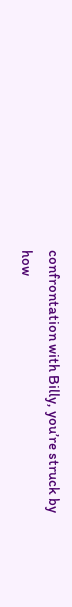confrontation with Billy, you’re struck by how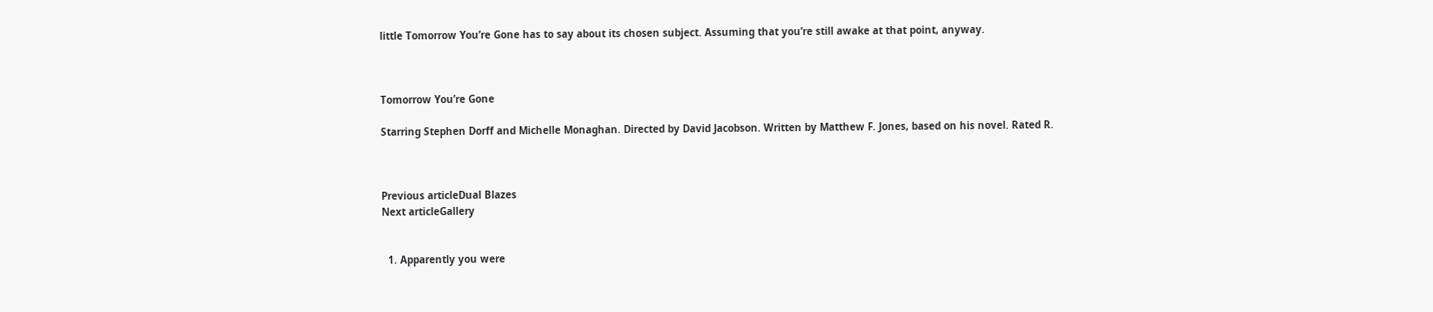little Tomorrow You’re Gone has to say about its chosen subject. Assuming that you’re still awake at that point, anyway.



Tomorrow You’re Gone

Starring Stephen Dorff and Michelle Monaghan. Directed by David Jacobson. Written by Matthew F. Jones, based on his novel. Rated R.



Previous articleDual Blazes
Next articleGallery


  1. Apparently you were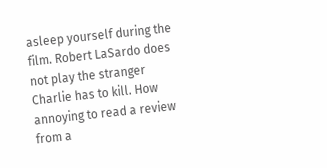asleep yourself during the film. Robert LaSardo does not play the stranger Charlie has to kill. How annoying to read a review from a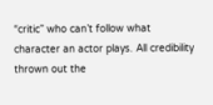“critic” who can’t follow what character an actor plays. All credibility thrown out the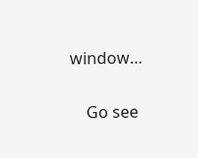window…

    Go see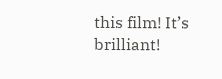this film! It’s brilliant!